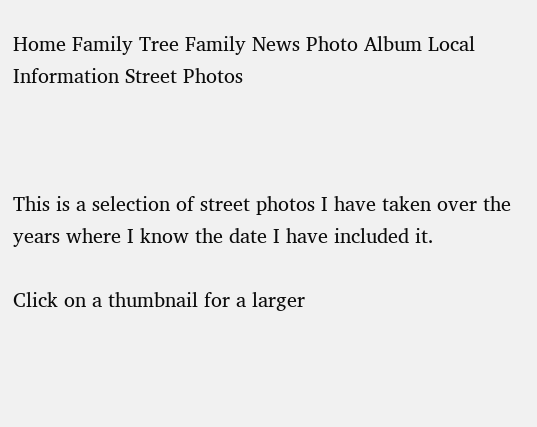Home Family Tree Family News Photo Album Local Information Street Photos



This is a selection of street photos I have taken over the years where I know the date I have included it.

Click on a thumbnail for a larger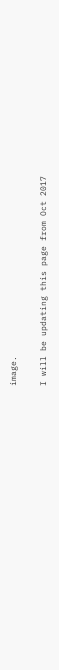image.


I will be updating this page from Oct 2017